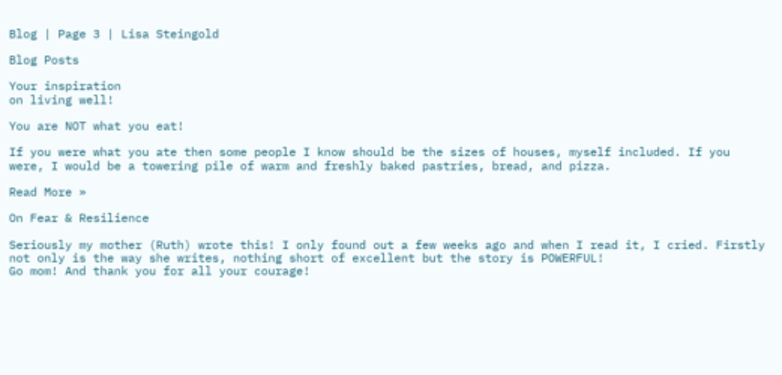Blog | Page 3 | Lisa Steingold

Blog Posts

Your inspiration
on living well!

You are NOT what you eat!

If you were what you ate then some people I know should be the sizes of houses, myself included. If you were, I would be a towering pile of warm and freshly baked pastries, bread, and pizza.

Read More »

On Fear & Resilience

Seriously my mother (Ruth) wrote this! I only found out a few weeks ago and when I read it, I cried. Firstly not only is the way she writes, nothing short of excellent but the story is POWERFUL!
Go mom! And thank you for all your courage!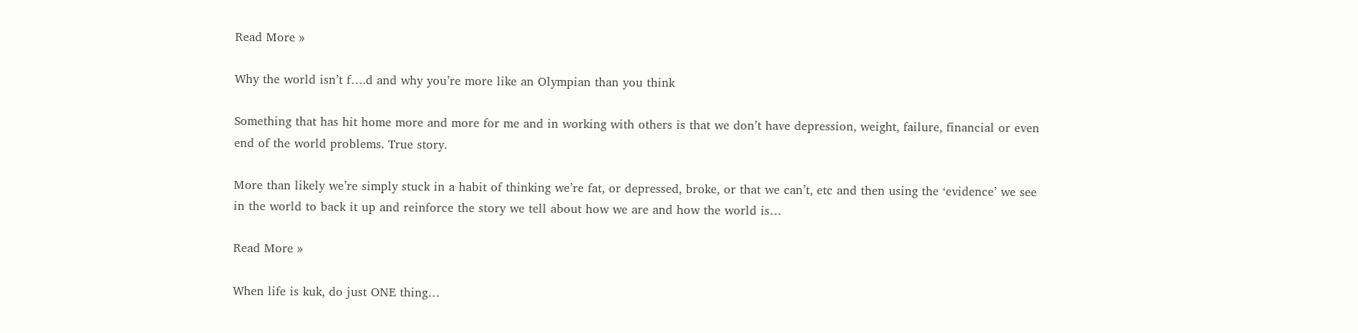Read More »

Why the world isn’t f….d and why you’re more like an Olympian than you think

Something that has hit home more and more for me and in working with others is that we don’t have depression, weight, failure, financial or even end of the world problems. True story.

More than likely we’re simply stuck in a habit of thinking we’re fat, or depressed, broke, or that we can’t, etc and then using the ‘evidence’ we see in the world to back it up and reinforce the story we tell about how we are and how the world is…

Read More »

When life is kuk, do just ONE thing…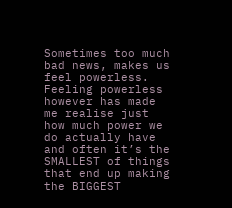Sometimes too much bad news, makes us feel powerless. Feeling powerless however has made me realise just how much power we do actually have and often it’s the SMALLEST of things that end up making the BIGGEST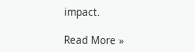impact.

Read More »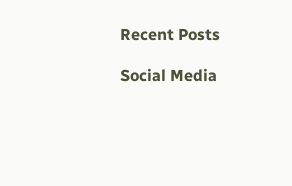Recent Posts

Social Media